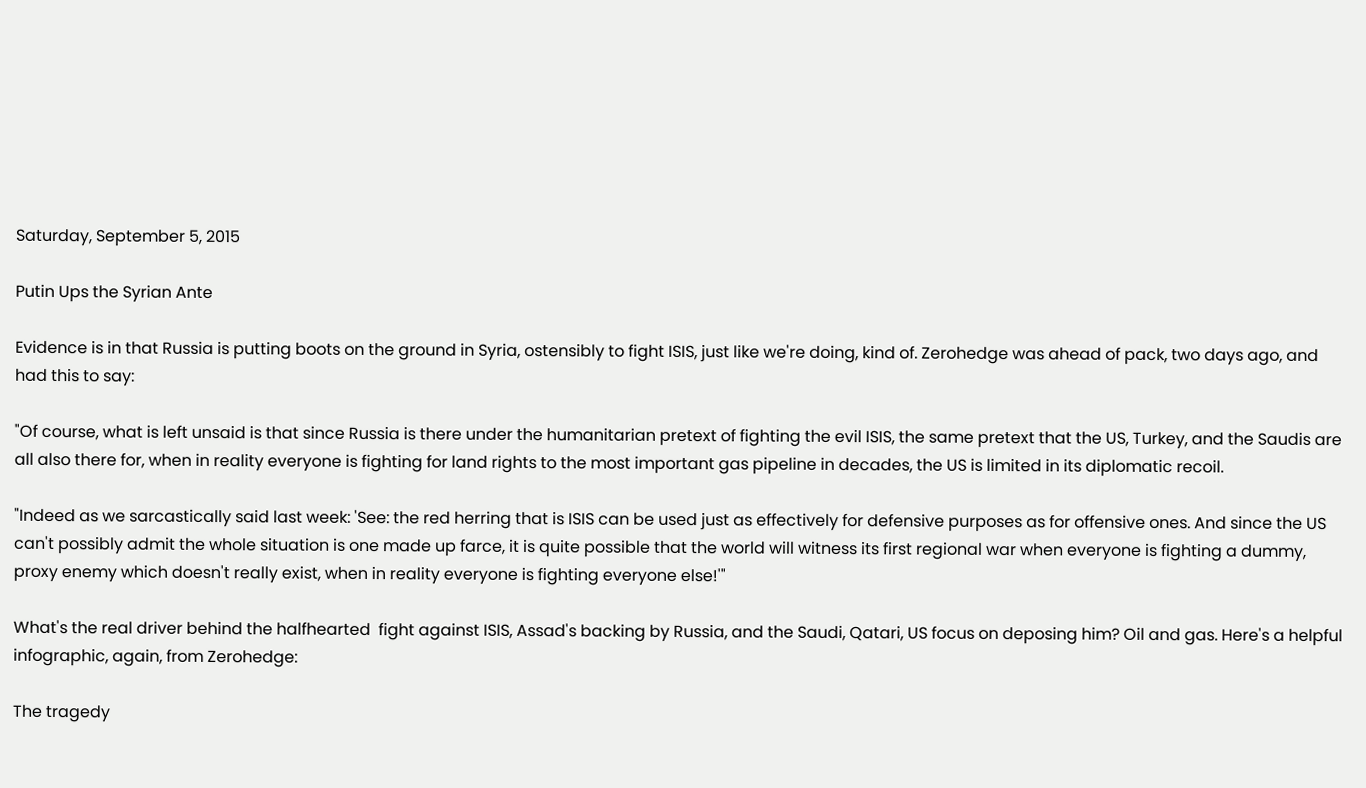Saturday, September 5, 2015

Putin Ups the Syrian Ante

Evidence is in that Russia is putting boots on the ground in Syria, ostensibly to fight ISIS, just like we're doing, kind of. Zerohedge was ahead of pack, two days ago, and had this to say:

"Of course, what is left unsaid is that since Russia is there under the humanitarian pretext of fighting the evil ISIS, the same pretext that the US, Turkey, and the Saudis are all also there for, when in reality everyone is fighting for land rights to the most important gas pipeline in decades, the US is limited in its diplomatic recoil.

"Indeed as we sarcastically said last week: 'See: the red herring that is ISIS can be used just as effectively for defensive purposes as for offensive ones. And since the US can't possibly admit the whole situation is one made up farce, it is quite possible that the world will witness its first regional war when everyone is fighting a dummy, proxy enemy which doesn't really exist, when in reality everyone is fighting everyone else!'"

What's the real driver behind the halfhearted  fight against ISIS, Assad's backing by Russia, and the Saudi, Qatari, US focus on deposing him? Oil and gas. Here's a helpful infographic, again, from Zerohedge:

The tragedy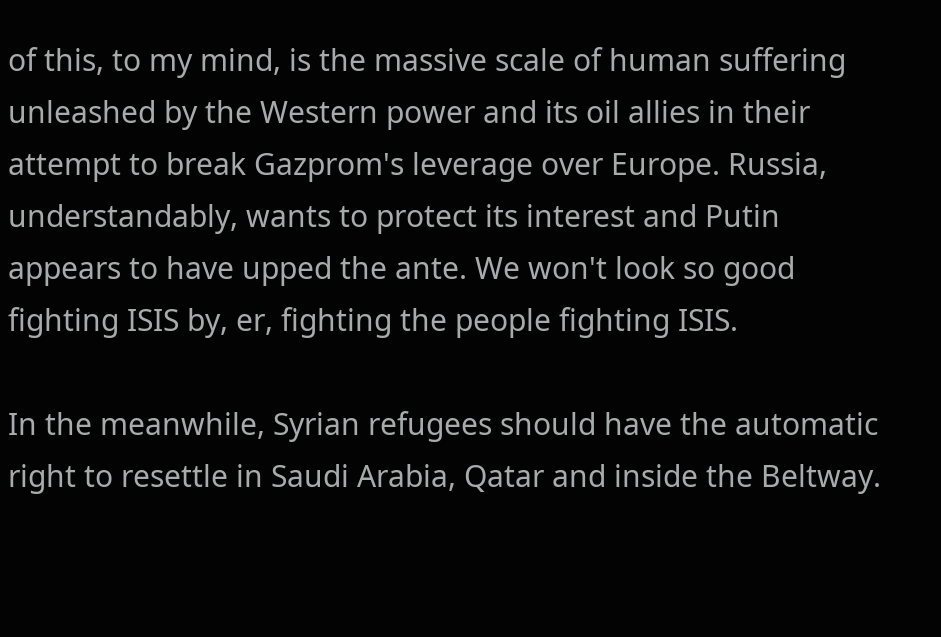of this, to my mind, is the massive scale of human suffering unleashed by the Western power and its oil allies in their attempt to break Gazprom's leverage over Europe. Russia, understandably, wants to protect its interest and Putin appears to have upped the ante. We won't look so good fighting ISIS by, er, fighting the people fighting ISIS.

In the meanwhile, Syrian refugees should have the automatic right to resettle in Saudi Arabia, Qatar and inside the Beltway.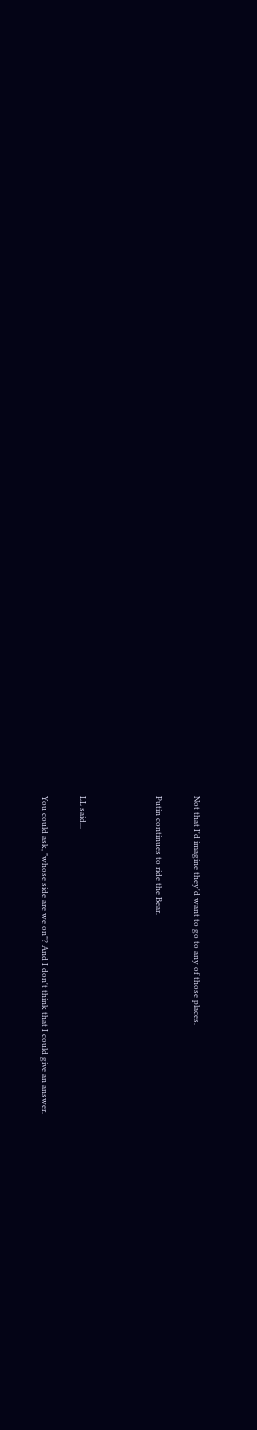Not that I'd imagine they'd want to go to any of those places.

Putin continues to ride the Bear.



LL said...

You could ask, "whose side are we on"? And I don't think that I could give an answer.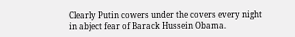Clearly Putin cowers under the covers every night in abject fear of Barack Hussein Obama.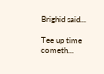Brighid said...

Tee up time cometh...